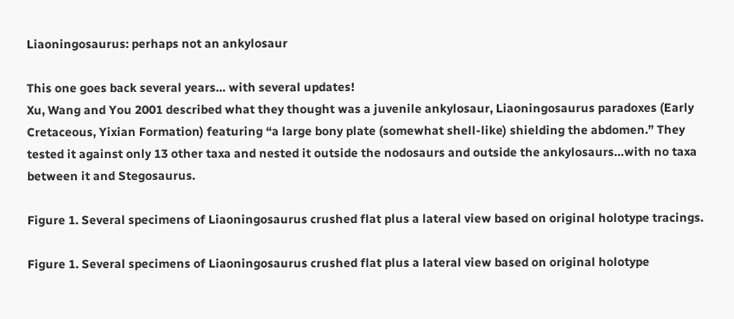Liaoningosaurus: perhaps not an ankylosaur

This one goes back several years… with several updates!
Xu, Wang and You 2001 described what they thought was a juvenile ankylosaur, Liaoningosaurus paradoxes (Early Cretaceous, Yixian Formation) featuring “a large bony plate (somewhat shell-like) shielding the abdomen.” They tested it against only 13 other taxa and nested it outside the nodosaurs and outside the ankylosaurs…with no taxa between it and Stegosaurus.

Figure 1. Several specimens of Liaoningosaurus crushed flat plus a lateral view based on original holotype tracings.

Figure 1. Several specimens of Liaoningosaurus crushed flat plus a lateral view based on original holotype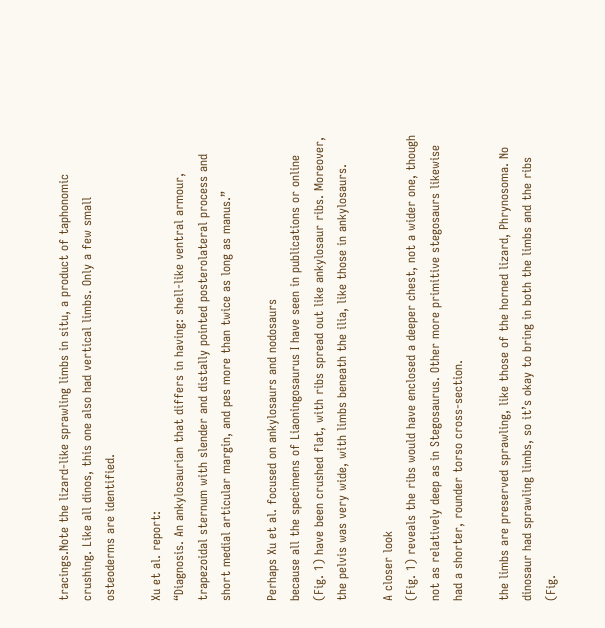tracings.Note the lizard-like sprawling limbs in situ, a product of taphonomic crushing. Like all dinos, this one also had vertical limbs. Only a few small osteoderms are identified.

Xu et al. report:
“Diagnosis. An ankylosaurian that differs in having: shell-like ventral armour, trapezoidal sternum with slender and distally pointed posterolateral process and short medial articular margin, and pes more than twice as long as manus.”

Perhaps Xu et al. focused on ankylosaurs and nodosaurs
because all the specimens of Liaoningosaurus I have seen in publications or online (Fig. 1) have been crushed flat, with ribs spread out like ankylosaur ribs. Moreover, the pelvis was very wide, with limbs beneath the ilia, like those in ankylosaurs.

A closer look
(Fig. 1) reveals the ribs would have enclosed a deeper chest, not a wider one, though not as relatively deep as in Stegosaurus. Other more primitive stegosaurs likewise had a shorter, rounder torso cross-section.

the limbs are preserved sprawling, like those of the horned lizard, Phrynosoma. No dinosaur had sprawling limbs, so it’s okay to bring in both the limbs and the ribs (Fig.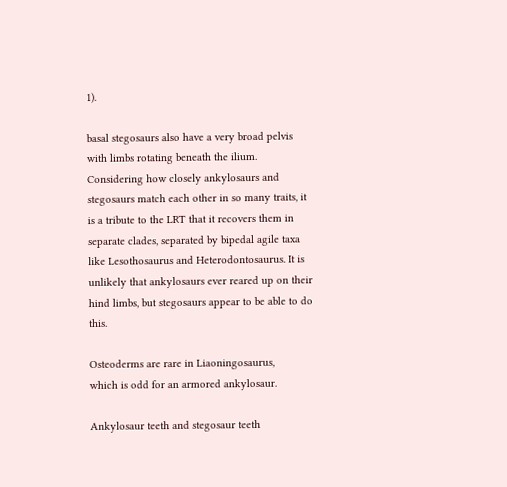1).

basal stegosaurs also have a very broad pelvis with limbs rotating beneath the ilium. Considering how closely ankylosaurs and stegosaurs match each other in so many traits, it is a tribute to the LRT that it recovers them in separate clades, separated by bipedal agile taxa like Lesothosaurus and Heterodontosaurus. It is unlikely that ankylosaurs ever reared up on their hind limbs, but stegosaurs appear to be able to do this.

Osteoderms are rare in Liaoningosaurus,
which is odd for an armored ankylosaur.

Ankylosaur teeth and stegosaur teeth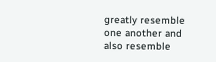greatly resemble one another and also resemble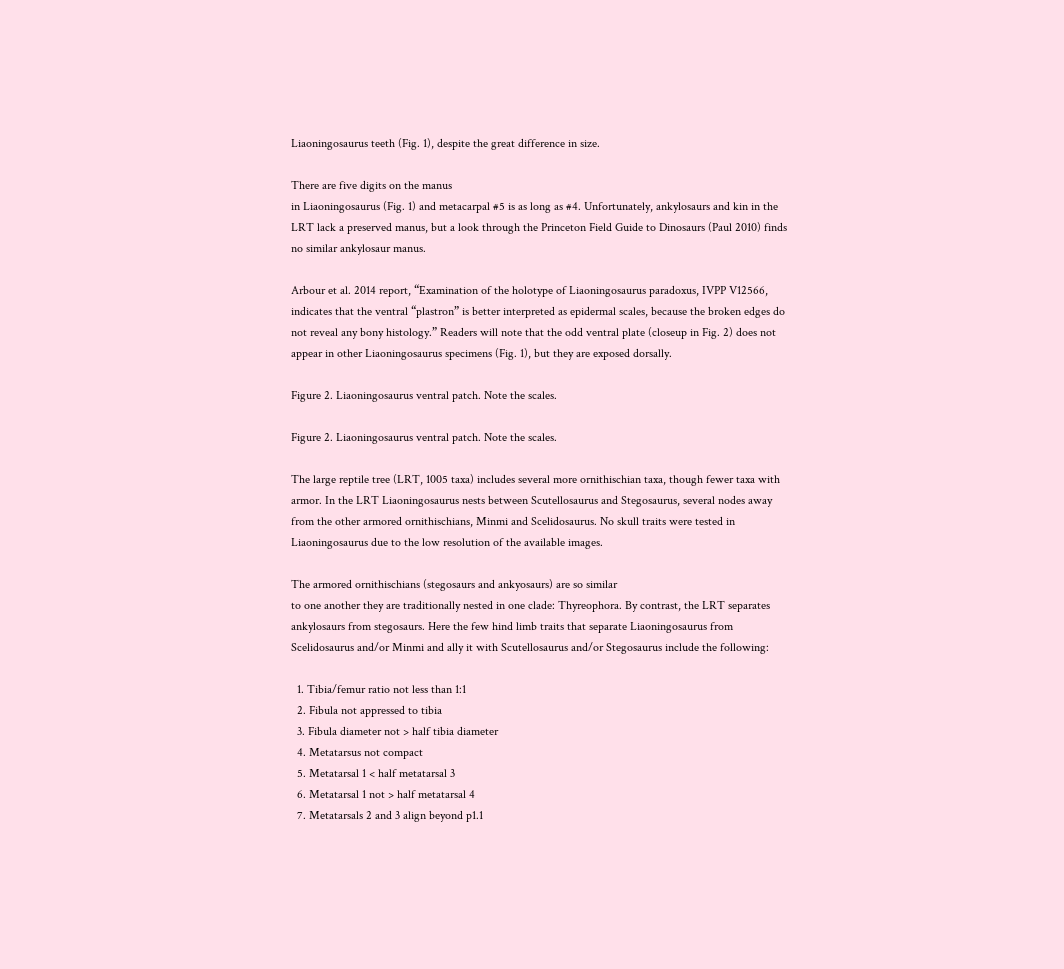Liaoningosaurus teeth (Fig. 1), despite the great difference in size.

There are five digits on the manus
in Liaoningosaurus (Fig. 1) and metacarpal #5 is as long as #4. Unfortunately, ankylosaurs and kin in the LRT lack a preserved manus, but a look through the Princeton Field Guide to Dinosaurs (Paul 2010) finds no similar ankylosaur manus.

Arbour et al. 2014 report, “Examination of the holotype of Liaoningosaurus paradoxus, IVPP V12566, indicates that the ventral “plastron” is better interpreted as epidermal scales, because the broken edges do not reveal any bony histology.” Readers will note that the odd ventral plate (closeup in Fig. 2) does not appear in other Liaoningosaurus specimens (Fig. 1), but they are exposed dorsally.

Figure 2. Liaoningosaurus ventral patch. Note the scales.

Figure 2. Liaoningosaurus ventral patch. Note the scales.

The large reptile tree (LRT, 1005 taxa) includes several more ornithischian taxa, though fewer taxa with armor. In the LRT Liaoningosaurus nests between Scutellosaurus and Stegosaurus, several nodes away from the other armored ornithischians, Minmi and Scelidosaurus. No skull traits were tested in Liaoningosaurus due to the low resolution of the available images.

The armored ornithischians (stegosaurs and ankyosaurs) are so similar
to one another they are traditionally nested in one clade: Thyreophora. By contrast, the LRT separates ankylosaurs from stegosaurs. Here the few hind limb traits that separate Liaoningosaurus from Scelidosaurus and/or Minmi and ally it with Scutellosaurus and/or Stegosaurus include the following:

  1. Tibia/femur ratio not less than 1:1
  2. Fibula not appressed to tibia
  3. Fibula diameter not > half tibia diameter
  4. Metatarsus not compact
  5. Metatarsal 1 < half metatarsal 3
  6. Metatarsal 1 not > half metatarsal 4
  7. Metatarsals 2 and 3 align beyond p1.1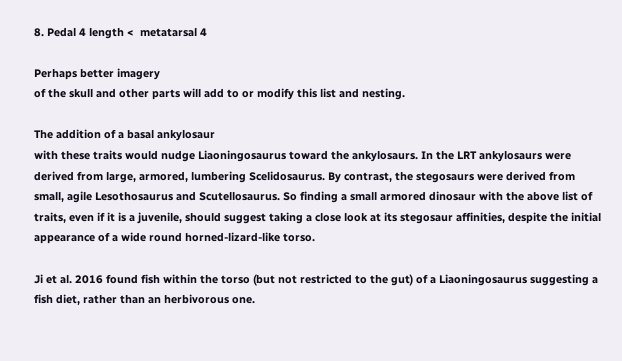8. Pedal 4 length <  metatarsal 4

Perhaps better imagery
of the skull and other parts will add to or modify this list and nesting.

The addition of a basal ankylosaur
with these traits would nudge Liaoningosaurus toward the ankylosaurs. In the LRT ankylosaurs were derived from large, armored, lumbering Scelidosaurus. By contrast, the stegosaurs were derived from small, agile Lesothosaurus and Scutellosaurus. So finding a small armored dinosaur with the above list of traits, even if it is a juvenile, should suggest taking a close look at its stegosaur affinities, despite the initial appearance of a wide round horned-lizard-like torso.

Ji et al. 2016 found fish within the torso (but not restricted to the gut) of a Liaoningosaurus suggesting a fish diet, rather than an herbivorous one.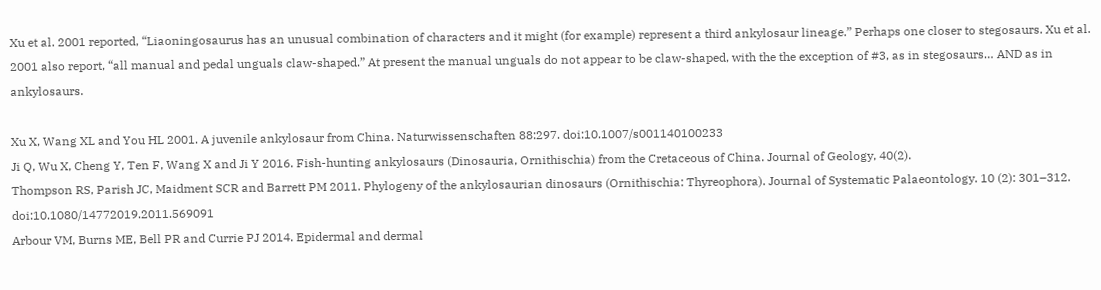Xu et al. 2001 reported, “Liaoningosaurus has an unusual combination of characters and it might (for example) represent a third ankylosaur lineage.” Perhaps one closer to stegosaurs. Xu et al. 2001 also report, “all manual and pedal unguals claw-shaped.” At present the manual unguals do not appear to be claw-shaped, with the the exception of #3, as in stegosaurs… AND as in ankylosaurs.

Xu X, Wang XL and You HL 2001. A juvenile ankylosaur from China. Naturwissenschaften 88:297. doi:10.1007/s001140100233
Ji Q, Wu X, Cheng Y, Ten F, Wang X and Ji Y 2016. Fish-hunting ankylosaurs (Dinosauria, Ornithischia) from the Cretaceous of China. Journal of Geology, 40(2).
Thompson RS, Parish JC, Maidment SCR and Barrett PM 2011. Phylogeny of the ankylosaurian dinosaurs (Ornithischia: Thyreophora). Journal of Systematic Palaeontology. 10 (2): 301–312. doi:10.1080/14772019.2011.569091
Arbour VM, Burns ME, Bell PR and Currie PJ 2014. Epidermal and dermal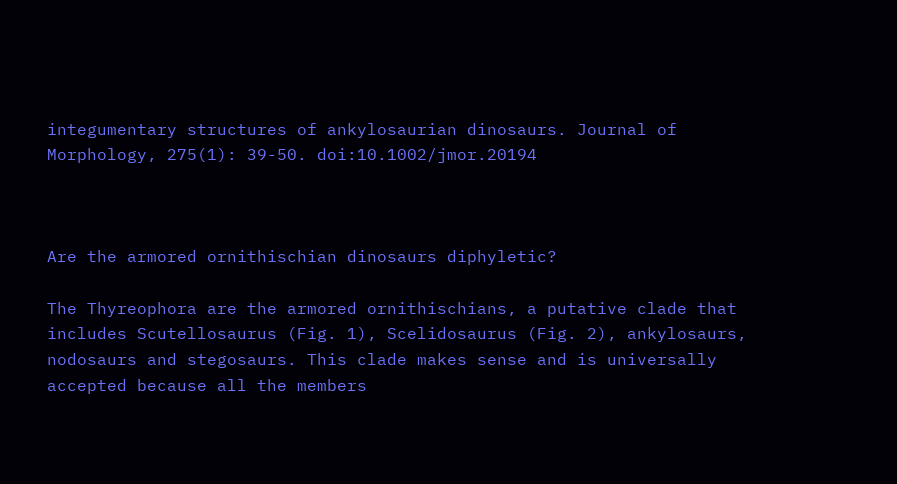integumentary structures of ankylosaurian dinosaurs. Journal of Morphology, 275(1): 39-50. doi:10.1002/jmor.20194



Are the armored ornithischian dinosaurs diphyletic?

The Thyreophora are the armored ornithischians, a putative clade that includes Scutellosaurus (Fig. 1), Scelidosaurus (Fig. 2), ankylosaurs, nodosaurs and stegosaurs. This clade makes sense and is universally accepted because all the members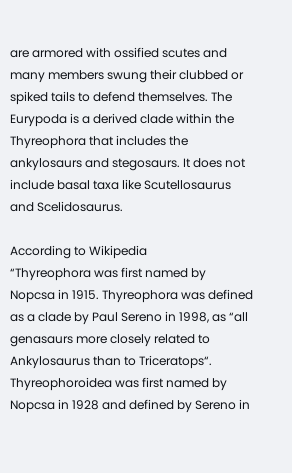are armored with ossified scutes and many members swung their clubbed or spiked tails to defend themselves. The Eurypoda is a derived clade within the Thyreophora that includes the ankylosaurs and stegosaurs. It does not include basal taxa like Scutellosaurus and Scelidosaurus.

According to Wikipedia
“Thyreophora was first named by Nopcsa in 1915. Thyreophora was defined as a clade by Paul Sereno in 1998, as “all genasaurs more closely related to Ankylosaurus than to Triceratops“. Thyreophoroidea was first named by Nopcsa in 1928 and defined by Sereno in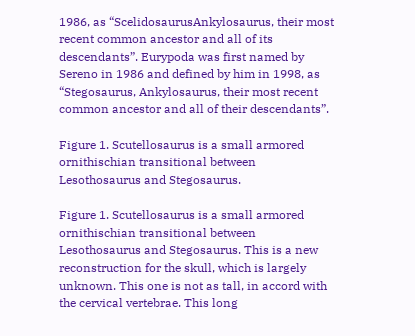1986, as “ScelidosaurusAnkylosaurus, their most recent common ancestor and all of its descendants”. Eurypoda was first named by Sereno in 1986 and defined by him in 1998, as “Stegosaurus, Ankylosaurus, their most recent common ancestor and all of their descendants”.

Figure 1. Scutellosaurus is a small armored ornithischian transitional between Lesothosaurus and Stegosaurus.

Figure 1. Scutellosaurus is a small armored ornithischian transitional between Lesothosaurus and Stegosaurus. This is a new reconstruction for the skull, which is largely unknown. This one is not as tall, in accord with the cervical vertebrae. This long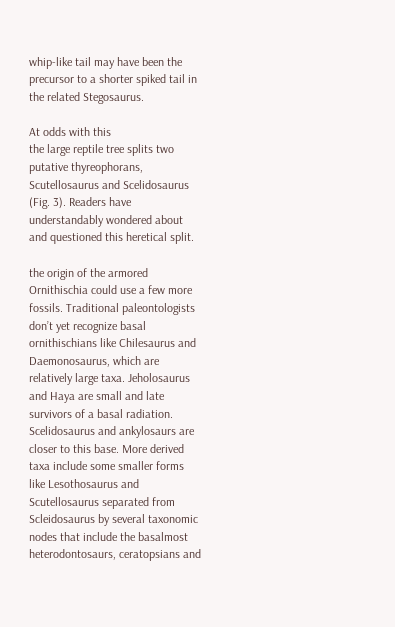whip-like tail may have been the precursor to a shorter spiked tail in the related Stegosaurus.

At odds with this
the large reptile tree splits two putative thyreophorans, Scutellosaurus and Scelidosaurus (Fig. 3). Readers have understandably wondered about and questioned this heretical split.

the origin of the armored Ornithischia could use a few more fossils. Traditional paleontologists don’t yet recognize basal ornithischians like Chilesaurus and Daemonosaurus, which are relatively large taxa. Jeholosaurus and Haya are small and late survivors of a basal radiation. Scelidosaurus and ankylosaurs are closer to this base. More derived taxa include some smaller forms like Lesothosaurus and Scutellosaurus separated from Scleidosaurus by several taxonomic nodes that include the basalmost heterodontosaurs, ceratopsians and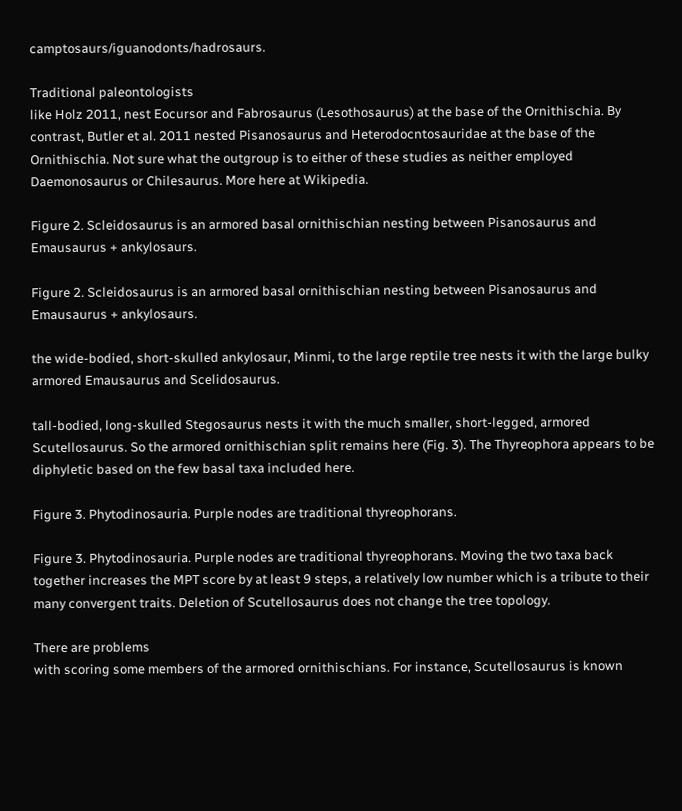camptosaurs/iguanodonts/hadrosaurs.

Traditional paleontologists
like Holz 2011, nest Eocursor and Fabrosaurus (Lesothosaurus) at the base of the Ornithischia. By contrast, Butler et al. 2011 nested Pisanosaurus and Heterodocntosauridae at the base of the Ornithischia. Not sure what the outgroup is to either of these studies as neither employed Daemonosaurus or Chilesaurus. More here at Wikipedia.

Figure 2. Scleidosaurus is an armored basal ornithischian nesting between Pisanosaurus and Emausaurus + ankylosaurs.

Figure 2. Scleidosaurus is an armored basal ornithischian nesting between Pisanosaurus and Emausaurus + ankylosaurs.

the wide-bodied, short-skulled ankylosaur, Minmi, to the large reptile tree nests it with the large bulky armored Emausaurus and Scelidosaurus.

tall-bodied, long-skulled Stegosaurus nests it with the much smaller, short-legged, armored Scutellosaurus. So the armored ornithischian split remains here (Fig. 3). The Thyreophora appears to be diphyletic based on the few basal taxa included here.

Figure 3. Phytodinosauria. Purple nodes are traditional thyreophorans.

Figure 3. Phytodinosauria. Purple nodes are traditional thyreophorans. Moving the two taxa back together increases the MPT score by at least 9 steps, a relatively low number which is a tribute to their many convergent traits. Deletion of Scutellosaurus does not change the tree topology.

There are problems
with scoring some members of the armored ornithischians. For instance, Scutellosaurus is known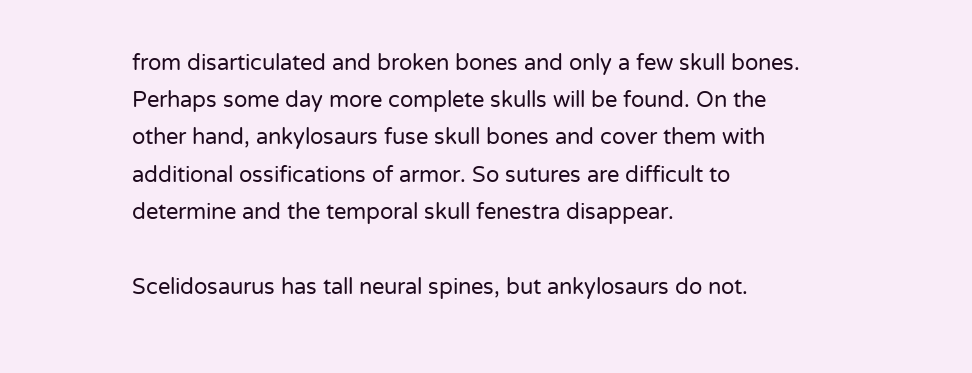from disarticulated and broken bones and only a few skull bones. Perhaps some day more complete skulls will be found. On the other hand, ankylosaurs fuse skull bones and cover them with additional ossifications of armor. So sutures are difficult to determine and the temporal skull fenestra disappear.

Scelidosaurus has tall neural spines, but ankylosaurs do not.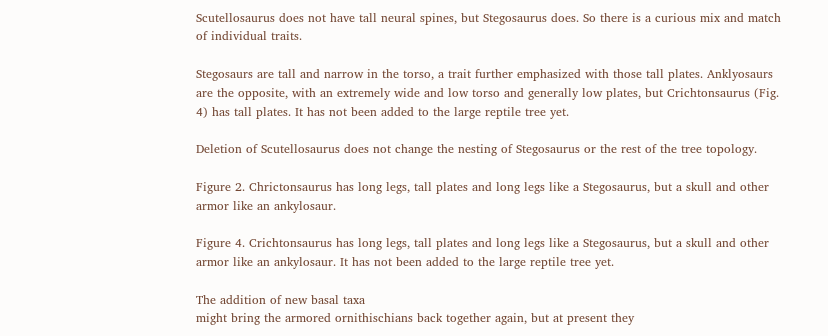Scutellosaurus does not have tall neural spines, but Stegosaurus does. So there is a curious mix and match of individual traits.

Stegosaurs are tall and narrow in the torso, a trait further emphasized with those tall plates. Anklyosaurs are the opposite, with an extremely wide and low torso and generally low plates, but Crichtonsaurus (Fig. 4) has tall plates. It has not been added to the large reptile tree yet.

Deletion of Scutellosaurus does not change the nesting of Stegosaurus or the rest of the tree topology.

Figure 2. Chrictonsaurus has long legs, tall plates and long legs like a Stegosaurus, but a skull and other armor like an ankylosaur.

Figure 4. Crichtonsaurus has long legs, tall plates and long legs like a Stegosaurus, but a skull and other armor like an ankylosaur. It has not been added to the large reptile tree yet.

The addition of new basal taxa
might bring the armored ornithischians back together again, but at present they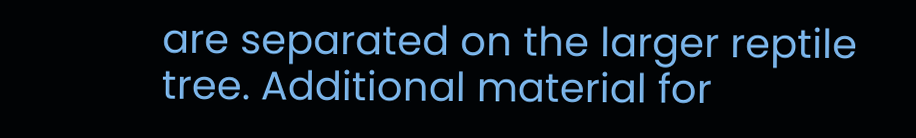are separated on the larger reptile tree. Additional material for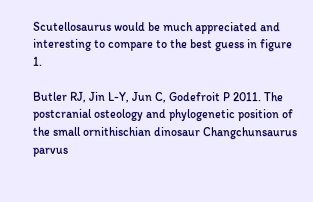Scutellosaurus would be much appreciated and interesting to compare to the best guess in figure 1.

Butler RJ, Jin L-Y, Jun C, Godefroit P 2011. The postcranial osteology and phylogenetic position of the small ornithischian dinosaur Changchunsaurus parvus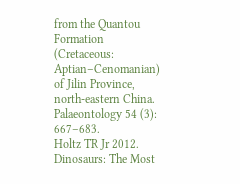from the Quantou Formation (Cretaceous: Aptian–Cenomanian) of Jilin Province, north-eastern China. Palaeontology 54 (3): 667–683.
Holtz TR Jr 2012. Dinosaurs: The Most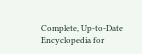Complete, Up-to-Date Encyclopedia for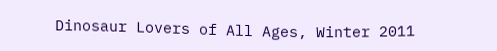Dinosaur Lovers of All Ages, Winter 2011